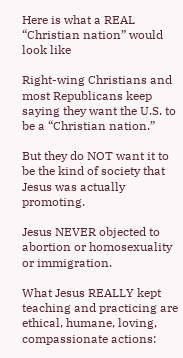Here is what a REAL “Christian nation” would look like

Right-wing Christians and most Republicans keep saying they want the U.S. to be a “Christian nation.”

But they do NOT want it to be the kind of society that Jesus was actually promoting.

Jesus NEVER objected to abortion or homosexuality or immigration.

What Jesus REALLY kept teaching and practicing are ethical, humane, loving, compassionate actions: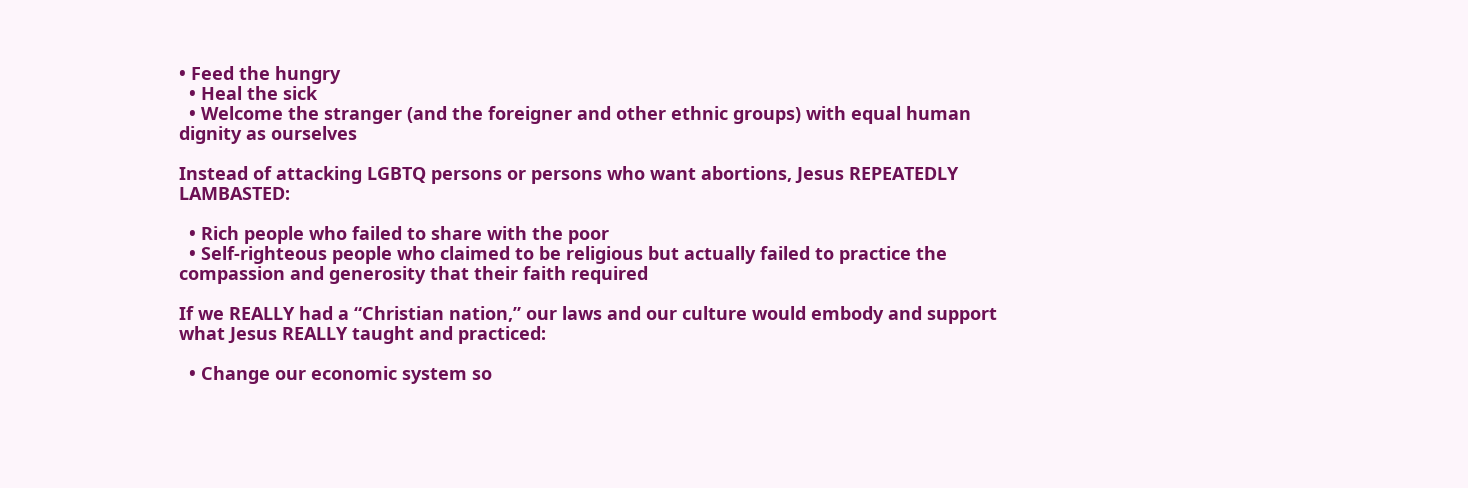• Feed the hungry
  • Heal the sick
  • Welcome the stranger (and the foreigner and other ethnic groups) with equal human dignity as ourselves

Instead of attacking LGBTQ persons or persons who want abortions, Jesus REPEATEDLY LAMBASTED:

  • Rich people who failed to share with the poor
  • Self-righteous people who claimed to be religious but actually failed to practice the compassion and generosity that their faith required

If we REALLY had a “Christian nation,” our laws and our culture would embody and support what Jesus REALLY taught and practiced:

  • Change our economic system so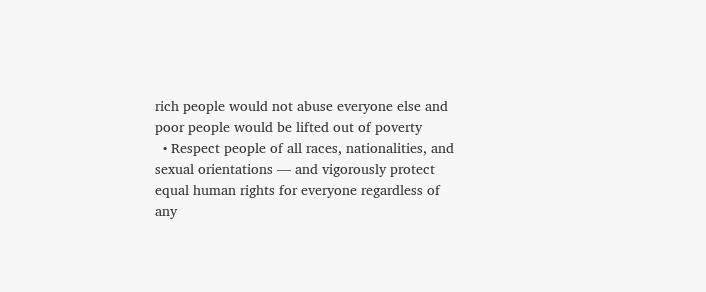rich people would not abuse everyone else and poor people would be lifted out of poverty
  • Respect people of all races, nationalities, and sexual orientations — and vigorously protect equal human rights for everyone regardless of any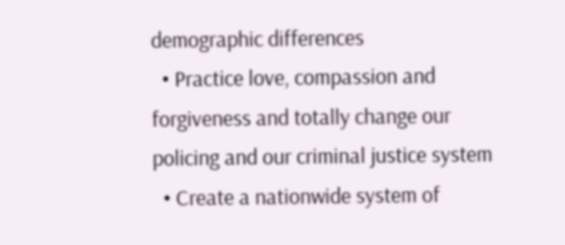demographic differences
  • Practice love, compassion and forgiveness and totally change our policing and our criminal justice system
  • Create a nationwide system of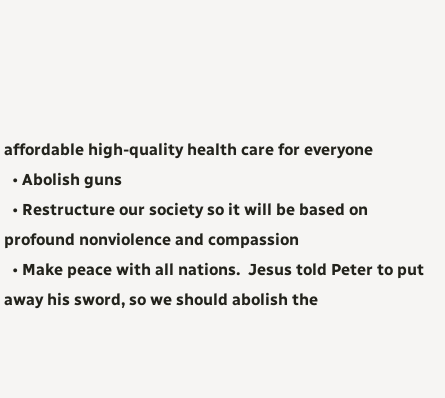affordable high-quality health care for everyone
  • Abolish guns
  • Restructure our society so it will be based on profound nonviolence and compassion
  • Make peace with all nations.  Jesus told Peter to put away his sword, so we should abolish the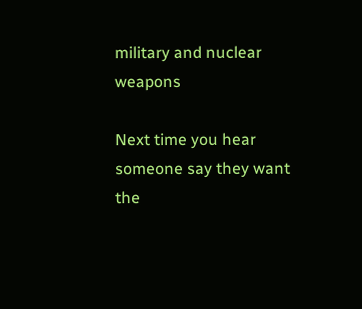military and nuclear weapons

Next time you hear someone say they want the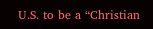U.S. to be a “Christian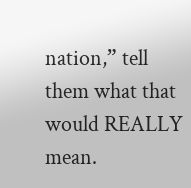nation,” tell them what that would REALLY mean.